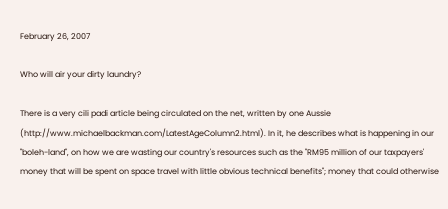February 26, 2007

Who will air your dirty laundry?

There is a very cili padi article being circulated on the net, written by one Aussie (http://www.michaelbackman.com/LatestAgeColumn2.html). In it, he describes what is happening in our "boleh-land", on how we are wasting our country's resources such as the "RM95 million of our taxpayers' money that will be spent on space travel with little obvious technical benefits"; money that could otherwise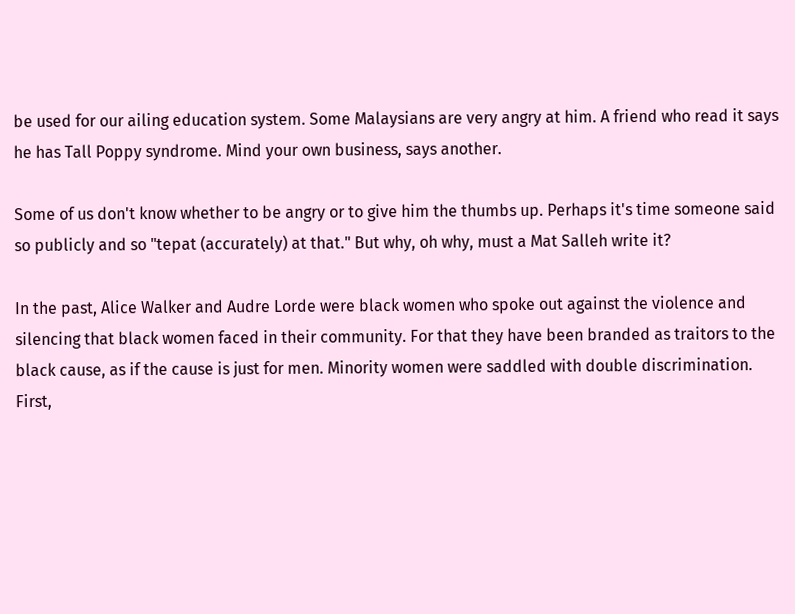be used for our ailing education system. Some Malaysians are very angry at him. A friend who read it says he has Tall Poppy syndrome. Mind your own business, says another.

Some of us don't know whether to be angry or to give him the thumbs up. Perhaps it's time someone said so publicly and so "tepat (accurately) at that." But why, oh why, must a Mat Salleh write it?

In the past, Alice Walker and Audre Lorde were black women who spoke out against the violence and silencing that black women faced in their community. For that they have been branded as traitors to the black cause, as if the cause is just for men. Minority women were saddled with double discrimination. First,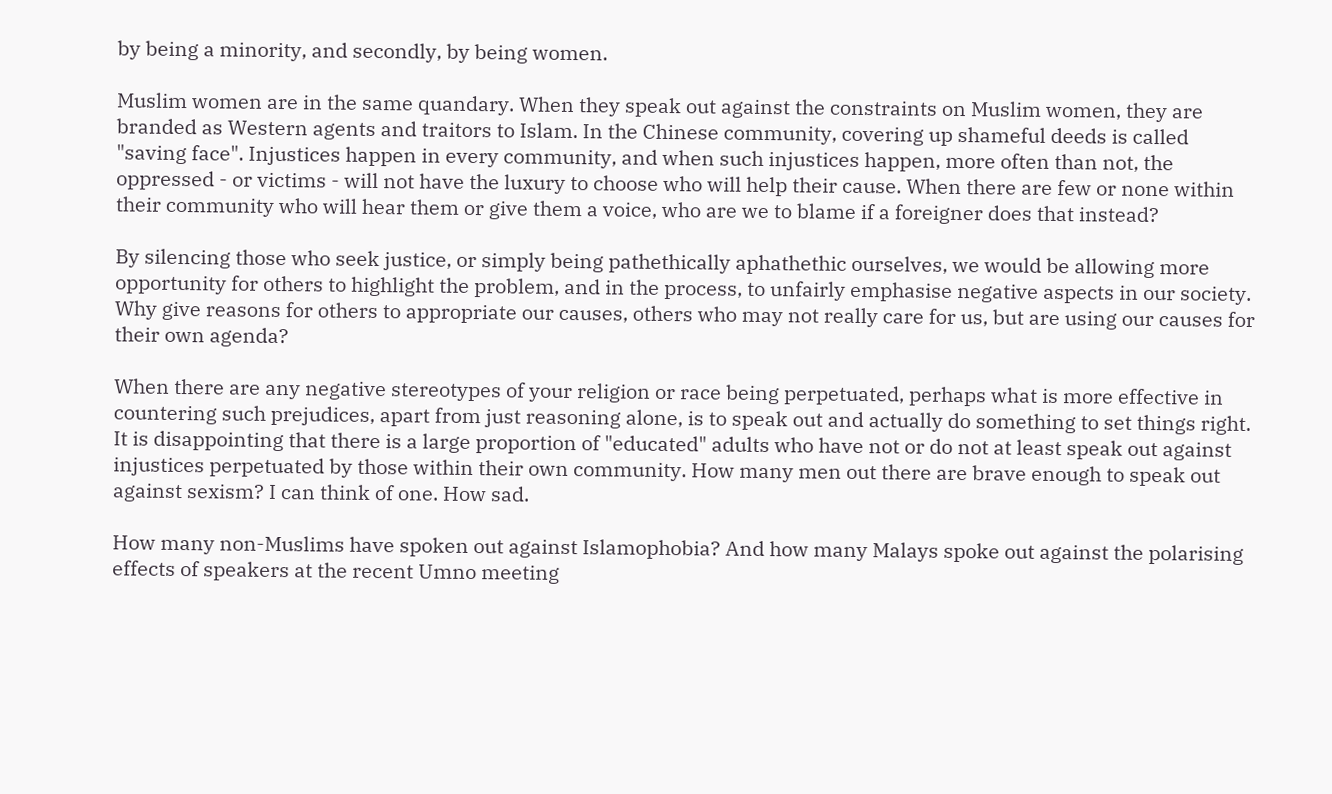by being a minority, and secondly, by being women.

Muslim women are in the same quandary. When they speak out against the constraints on Muslim women, they are branded as Western agents and traitors to Islam. In the Chinese community, covering up shameful deeds is called "saving face". Injustices happen in every community, and when such injustices happen, more often than not, the oppressed - or victims - will not have the luxury to choose who will help their cause. When there are few or none within their community who will hear them or give them a voice, who are we to blame if a foreigner does that instead?

By silencing those who seek justice, or simply being pathethically aphathethic ourselves, we would be allowing more opportunity for others to highlight the problem, and in the process, to unfairly emphasise negative aspects in our society. Why give reasons for others to appropriate our causes, others who may not really care for us, but are using our causes for their own agenda?

When there are any negative stereotypes of your religion or race being perpetuated, perhaps what is more effective in countering such prejudices, apart from just reasoning alone, is to speak out and actually do something to set things right. It is disappointing that there is a large proportion of "educated" adults who have not or do not at least speak out against injustices perpetuated by those within their own community. How many men out there are brave enough to speak out against sexism? I can think of one. How sad.

How many non-Muslims have spoken out against Islamophobia? And how many Malays spoke out against the polarising effects of speakers at the recent Umno meeting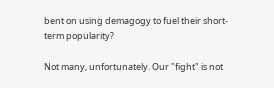bent on using demagogy to fuel their short-term popularity?

Not many, unfortunately. Our "fight" is not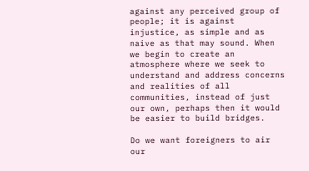against any perceived group of people; it is against injustice, as simple and as naive as that may sound. When we begin to create an atmosphere where we seek to understand and address concerns and realities of all communities, instead of just our own, perhaps then it would be easier to build bridges.

Do we want foreigners to air our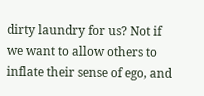dirty laundry for us? Not if we want to allow others to inflate their sense of ego, and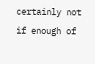certainly not if enough of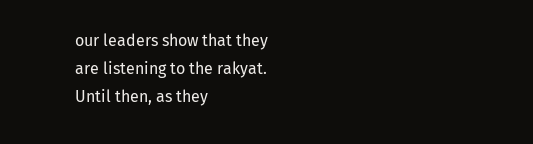our leaders show that they are listening to the rakyat. Until then, as they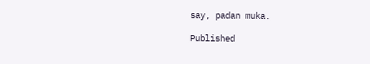say, padan muka.

Published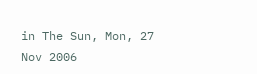in The Sun, Mon, 27 Nov 2006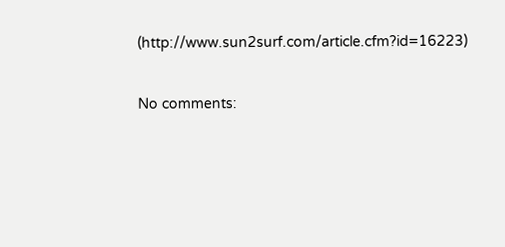(http://www.sun2surf.com/article.cfm?id=16223)

No comments: